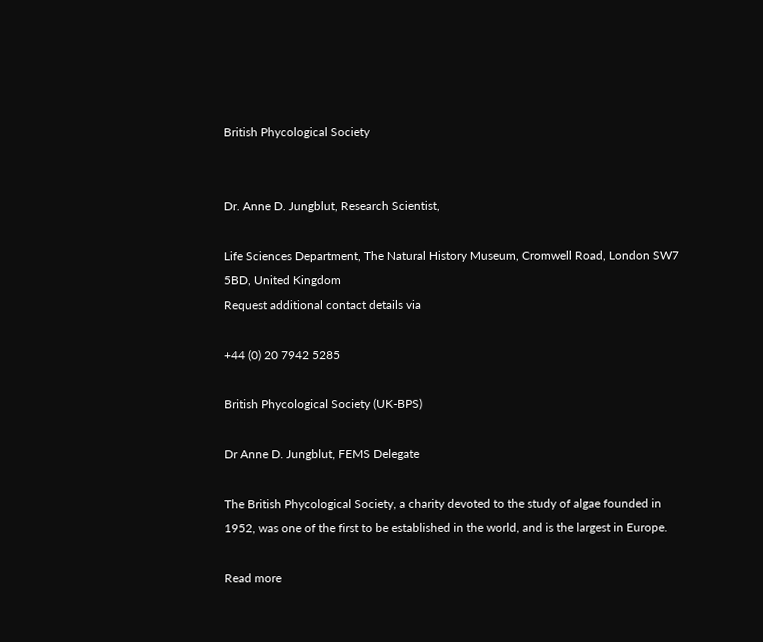British Phycological Society


Dr. Anne D. Jungblut, Research Scientist,

Life Sciences Department, The Natural History Museum, Cromwell Road, London SW7 5BD, United Kingdom
Request additional contact details via

+44 (0) 20 7942 5285

British Phycological Society (UK-BPS)

Dr Anne D. Jungblut, FEMS Delegate

The British Phycological Society, a charity devoted to the study of algae founded in 1952, was one of the first to be established in the world, and is the largest in Europe.

Read more